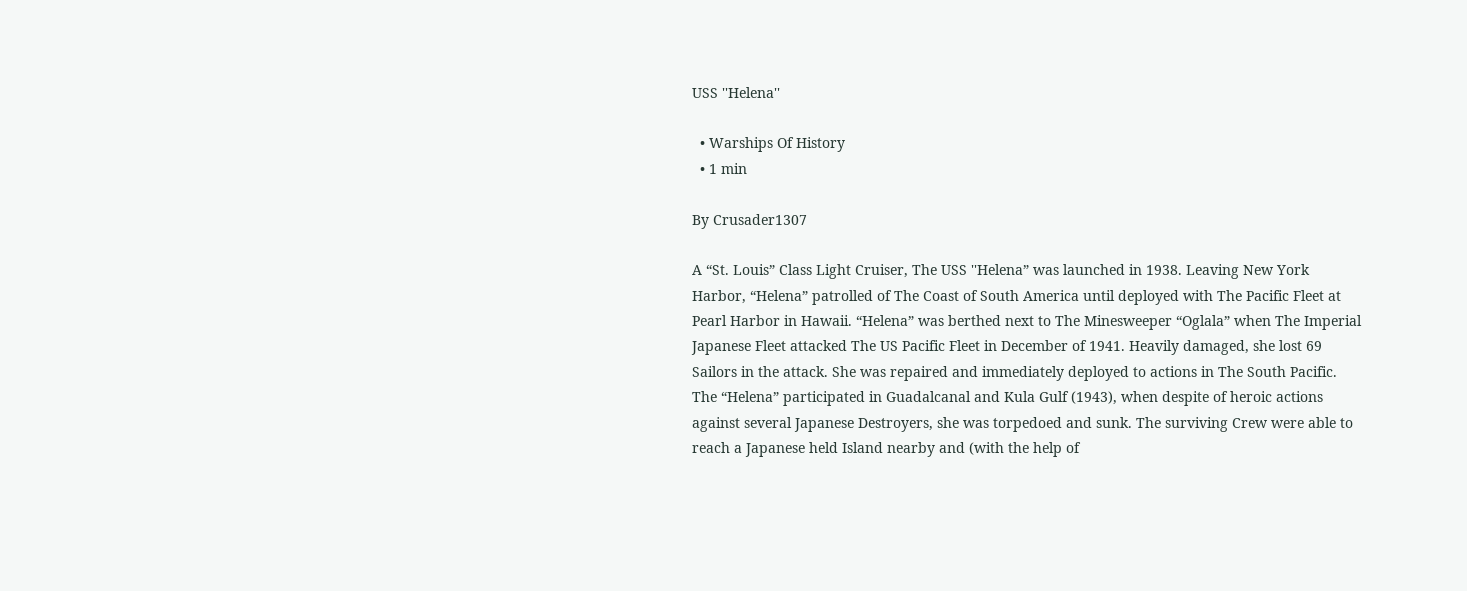USS ''Helena''

  • Warships Of History
  • 1 min

By Crusader1307

A “St. Louis” Class Light Cruiser, The USS ''Helena” was launched in 1938. Leaving New York Harbor, “Helena” patrolled of The Coast of South America until deployed with The Pacific Fleet at Pearl Harbor in Hawaii. “Helena” was berthed next to The Minesweeper “Oglala” when The Imperial Japanese Fleet attacked The US Pacific Fleet in December of 1941. Heavily damaged, she lost 69 Sailors in the attack. She was repaired and immediately deployed to actions in The South Pacific. The “Helena” participated in Guadalcanal and Kula Gulf (1943), when despite of heroic actions against several Japanese Destroyers, she was torpedoed and sunk. The surviving Crew were able to reach a Japanese held Island nearby and (with the help of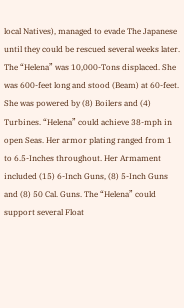local Natives), managed to evade The Japanese until they could be rescued several weeks later. The “Helena” was 10,000-Tons displaced. She was 600-feet long and stood (Beam) at 60-feet. She was powered by (8) Boilers and (4) Turbines. “Helena” could achieve 38-mph in open Seas. Her armor plating ranged from 1 to 6.5-Inches throughout. Her Armament included (15) 6-Inch Guns, (8) 5-Inch Guns and (8) 50 Cal. Guns. The “Helena” could support several Float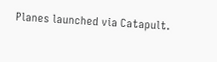Planes launched via Catapult.